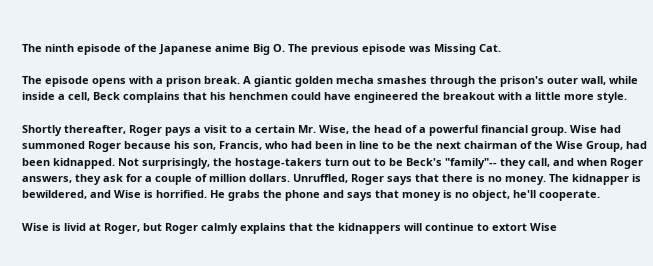The ninth episode of the Japanese anime Big O. The previous episode was Missing Cat.

The episode opens with a prison break. A giantic golden mecha smashes through the prison's outer wall, while inside a cell, Beck complains that his henchmen could have engineered the breakout with a little more style.

Shortly thereafter, Roger pays a visit to a certain Mr. Wise, the head of a powerful financial group. Wise had summoned Roger because his son, Francis, who had been in line to be the next chairman of the Wise Group, had been kidnapped. Not surprisingly, the hostage-takers turn out to be Beck's "family"-- they call, and when Roger answers, they ask for a couple of million dollars. Unruffled, Roger says that there is no money. The kidnapper is bewildered, and Wise is horrified. He grabs the phone and says that money is no object, he'll cooperate.

Wise is livid at Roger, but Roger calmly explains that the kidnappers will continue to extort Wise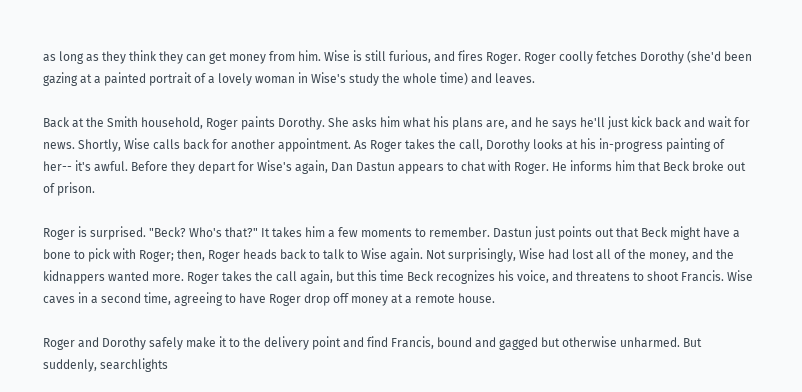as long as they think they can get money from him. Wise is still furious, and fires Roger. Roger coolly fetches Dorothy (she'd been gazing at a painted portrait of a lovely woman in Wise's study the whole time) and leaves.

Back at the Smith household, Roger paints Dorothy. She asks him what his plans are, and he says he'll just kick back and wait for news. Shortly, Wise calls back for another appointment. As Roger takes the call, Dorothy looks at his in-progress painting of her-- it's awful. Before they depart for Wise's again, Dan Dastun appears to chat with Roger. He informs him that Beck broke out of prison.

Roger is surprised. "Beck? Who's that?" It takes him a few moments to remember. Dastun just points out that Beck might have a bone to pick with Roger; then, Roger heads back to talk to Wise again. Not surprisingly, Wise had lost all of the money, and the kidnappers wanted more. Roger takes the call again, but this time Beck recognizes his voice, and threatens to shoot Francis. Wise caves in a second time, agreeing to have Roger drop off money at a remote house.

Roger and Dorothy safely make it to the delivery point and find Francis, bound and gagged but otherwise unharmed. But suddenly, searchlights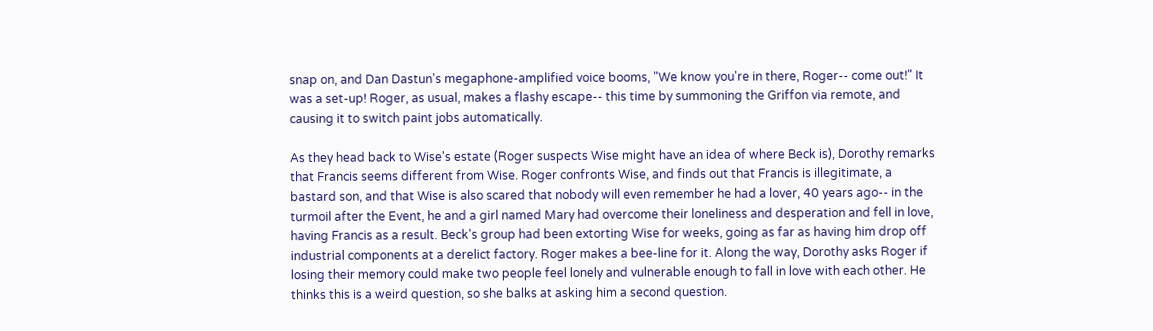snap on, and Dan Dastun's megaphone-amplified voice booms, "We know you're in there, Roger-- come out!" It was a set-up! Roger, as usual, makes a flashy escape-- this time by summoning the Griffon via remote, and causing it to switch paint jobs automatically.

As they head back to Wise's estate (Roger suspects Wise might have an idea of where Beck is), Dorothy remarks that Francis seems different from Wise. Roger confronts Wise, and finds out that Francis is illegitimate, a bastard son, and that Wise is also scared that nobody will even remember he had a lover, 40 years ago-- in the turmoil after the Event, he and a girl named Mary had overcome their loneliness and desperation and fell in love, having Francis as a result. Beck's group had been extorting Wise for weeks, going as far as having him drop off industrial components at a derelict factory. Roger makes a bee-line for it. Along the way, Dorothy asks Roger if losing their memory could make two people feel lonely and vulnerable enough to fall in love with each other. He thinks this is a weird question, so she balks at asking him a second question.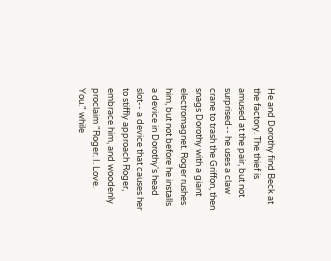He and Dorothy find Beck at the factory. The thief is amused at the pair, but not surprised-- he uses a claw crane to trash the Griffon, then snags Dorothy with a giant electromagnet. Roger rushes him, but not before he installs a device in Dorothy's head slot-- a device that causes her to stiffly approach Roger, embrace him, and woodenly proclaim "Roger. I. Love. You." while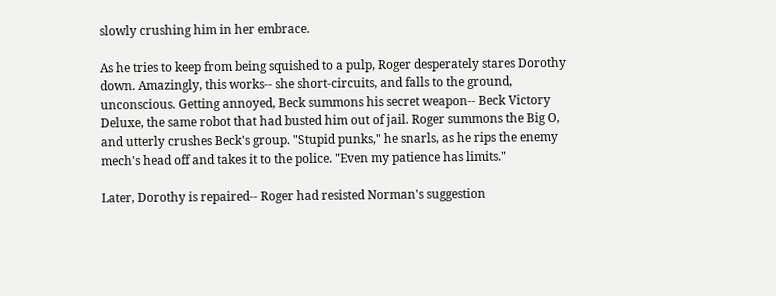slowly crushing him in her embrace.

As he tries to keep from being squished to a pulp, Roger desperately stares Dorothy down. Amazingly, this works-- she short-circuits, and falls to the ground, unconscious. Getting annoyed, Beck summons his secret weapon-- Beck Victory Deluxe, the same robot that had busted him out of jail. Roger summons the Big O, and utterly crushes Beck's group. "Stupid punks," he snarls, as he rips the enemy mech's head off and takes it to the police. "Even my patience has limits."

Later, Dorothy is repaired-- Roger had resisted Norman's suggestion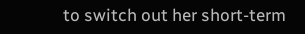to switch out her short-term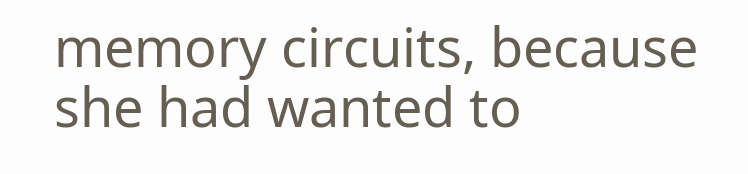memory circuits, because she had wanted to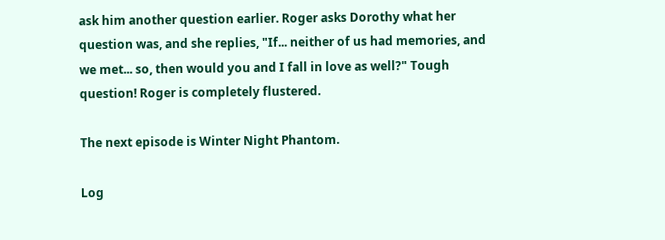ask him another question earlier. Roger asks Dorothy what her question was, and she replies, "If... neither of us had memories, and we met... so, then would you and I fall in love as well?" Tough question! Roger is completely flustered.

The next episode is Winter Night Phantom.

Log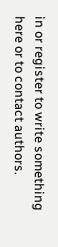in or register to write something here or to contact authors.